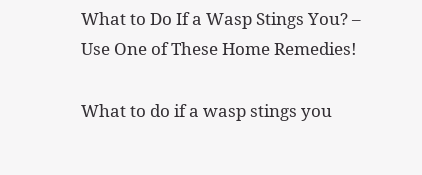What to Do If a Wasp Stings You? – Use One of These Home Remedies!

What to do if a wasp stings you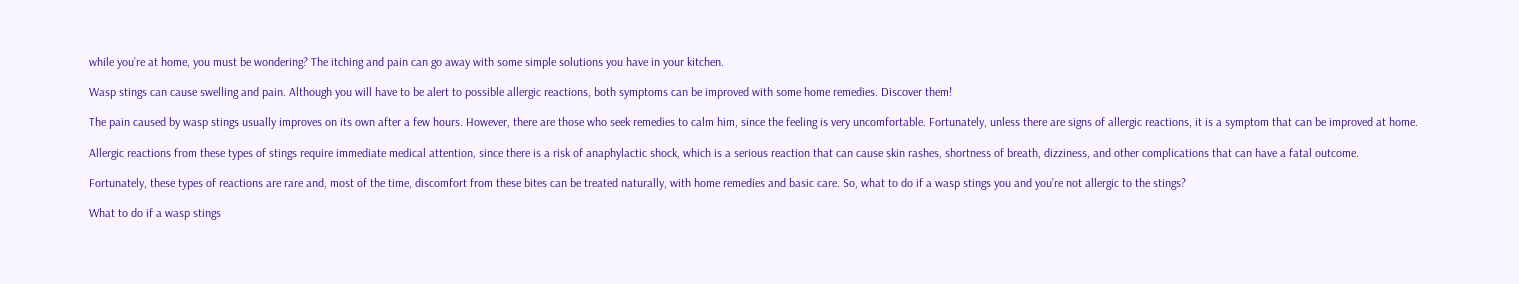while you’re at home, you must be wondering? The itching and pain can go away with some simple solutions you have in your kitchen.

Wasp stings can cause swelling and pain. Although you will have to be alert to possible allergic reactions, both symptoms can be improved with some home remedies. Discover them!

The pain caused by wasp stings usually improves on its own after a few hours. However, there are those who seek remedies to calm him, since the feeling is very uncomfortable. Fortunately, unless there are signs of allergic reactions, it is a symptom that can be improved at home.

Allergic reactions from these types of stings require immediate medical attention, since there is a risk of anaphylactic shock, which is a serious reaction that can cause skin rashes, shortness of breath, dizziness, and other complications that can have a fatal outcome.

Fortunately, these types of reactions are rare and, most of the time, discomfort from these bites can be treated naturally, with home remedies and basic care. So, what to do if a wasp stings you and you’re not allergic to the stings?

What to do if a wasp stings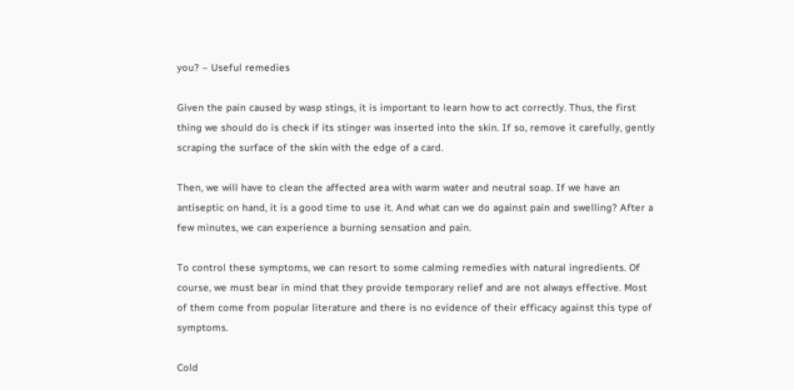you? – Useful remedies

Given the pain caused by wasp stings, it is important to learn how to act correctly. Thus, the first thing we should do is check if its stinger was inserted into the skin. If so, remove it carefully, gently scraping the surface of the skin with the edge of a card.

Then, we will have to clean the affected area with warm water and neutral soap. If we have an antiseptic on hand, it is a good time to use it. And what can we do against pain and swelling? After a few minutes, we can experience a burning sensation and pain.

To control these symptoms, we can resort to some calming remedies with natural ingredients. Of course, we must bear in mind that they provide temporary relief and are not always effective. Most of them come from popular literature and there is no evidence of their efficacy against this type of symptoms.

Cold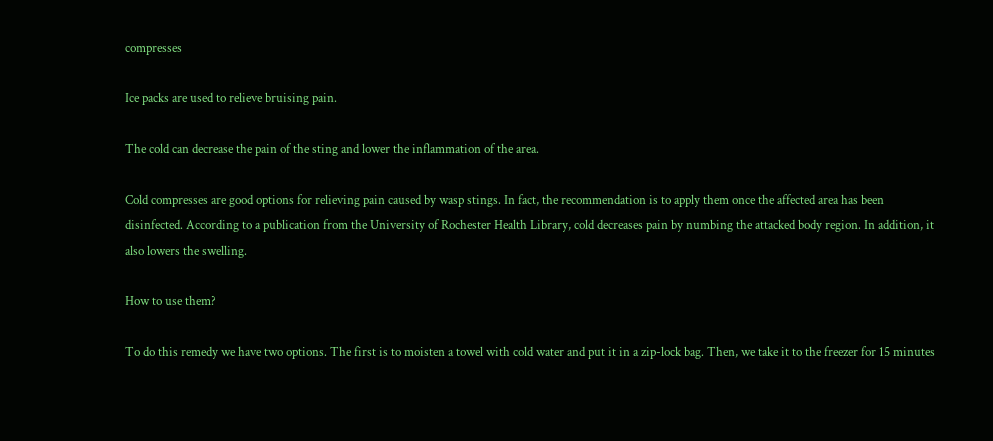compresses

Ice packs are used to relieve bruising pain.

The cold can decrease the pain of the sting and lower the inflammation of the area.

Cold compresses are good options for relieving pain caused by wasp stings. In fact, the recommendation is to apply them once the affected area has been disinfected. According to a publication from the University of Rochester Health Library, cold decreases pain by numbing the attacked body region. In addition, it also lowers the swelling.

How to use them?

To do this remedy we have two options. The first is to moisten a towel with cold water and put it in a zip-lock bag. Then, we take it to the freezer for 15 minutes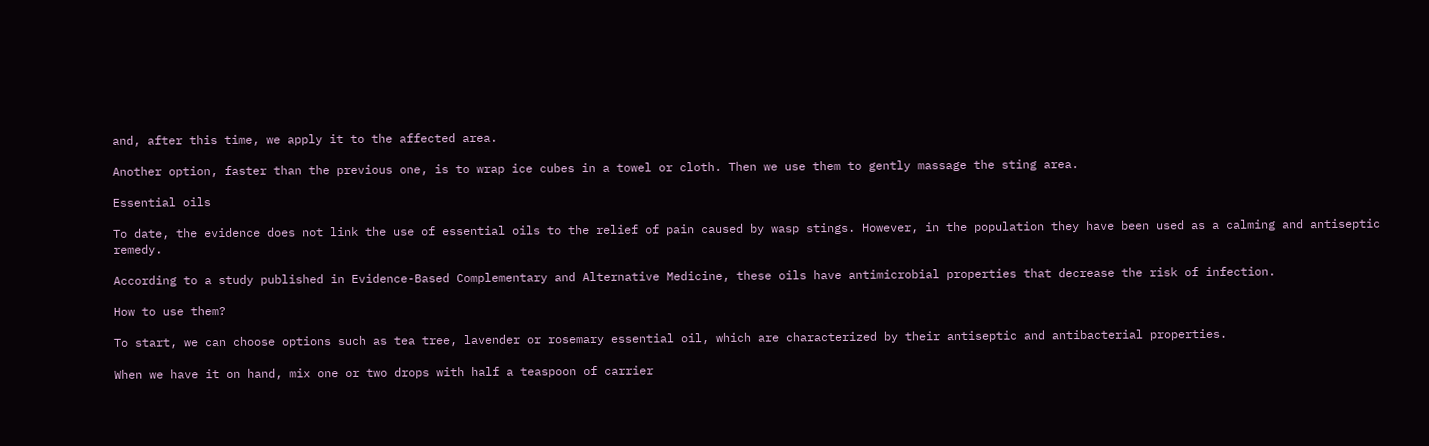and, after this time, we apply it to the affected area.

Another option, faster than the previous one, is to wrap ice cubes in a towel or cloth. Then we use them to gently massage the sting area.

Essential oils

To date, the evidence does not link the use of essential oils to the relief of pain caused by wasp stings. However, in the population they have been used as a calming and antiseptic remedy.

According to a study published in Evidence-Based Complementary and Alternative Medicine, these oils have antimicrobial properties that decrease the risk of infection.

How to use them?

To start, we can choose options such as tea tree, lavender or rosemary essential oil, which are characterized by their antiseptic and antibacterial properties.

When we have it on hand, mix one or two drops with half a teaspoon of carrier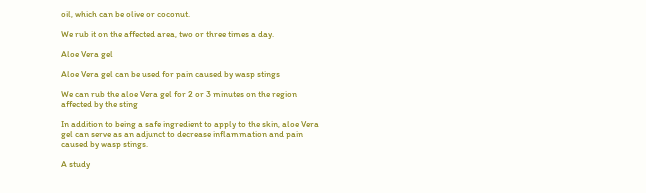oil, which can be olive or coconut.

We rub it on the affected area, two or three times a day.

Aloe Vera gel

Aloe Vera gel can be used for pain caused by wasp stings

We can rub the aloe Vera gel for 2 or 3 minutes on the region affected by the sting

In addition to being a safe ingredient to apply to the skin, aloe Vera gel can serve as an adjunct to decrease inflammation and pain caused by wasp stings.

A study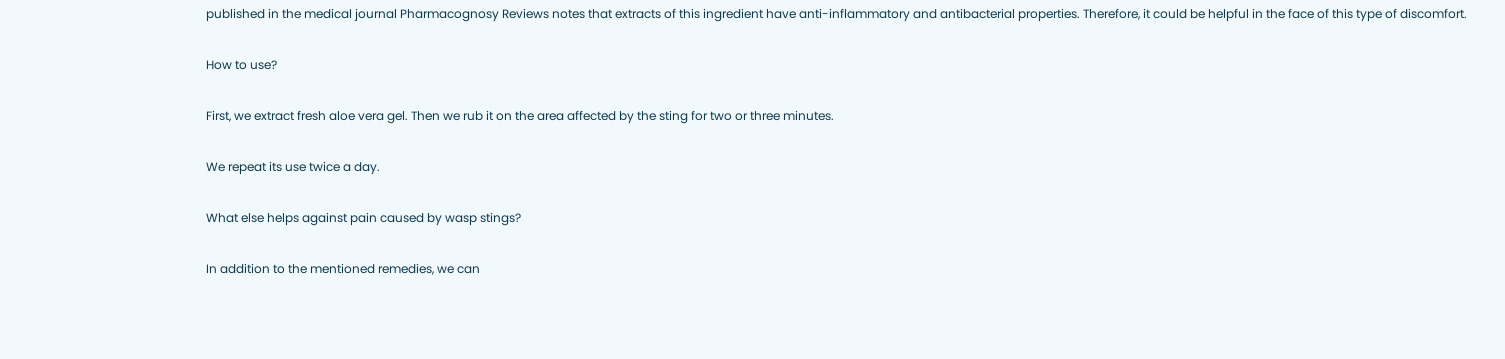published in the medical journal Pharmacognosy Reviews notes that extracts of this ingredient have anti-inflammatory and antibacterial properties. Therefore, it could be helpful in the face of this type of discomfort.

How to use?

First, we extract fresh aloe vera gel. Then we rub it on the area affected by the sting for two or three minutes.

We repeat its use twice a day.

What else helps against pain caused by wasp stings?

In addition to the mentioned remedies, we can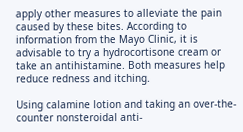apply other measures to alleviate the pain caused by these bites. According to information from the Mayo Clinic, it is advisable to try a hydrocortisone cream or take an antihistamine. Both measures help reduce redness and itching.

Using calamine lotion and taking an over-the-counter nonsteroidal anti-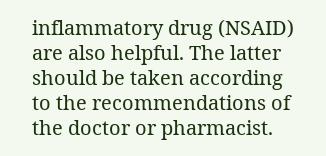inflammatory drug (NSAID) are also helpful. The latter should be taken according to the recommendations of the doctor or pharmacist.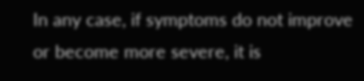In any case, if symptoms do not improve or become more severe, it is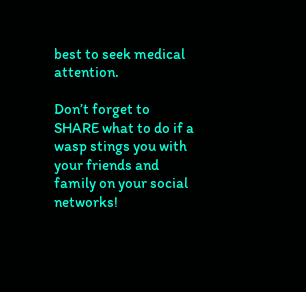best to seek medical attention.

Don’t forget to SHARE what to do if a wasp stings you with your friends and family on your social networks!